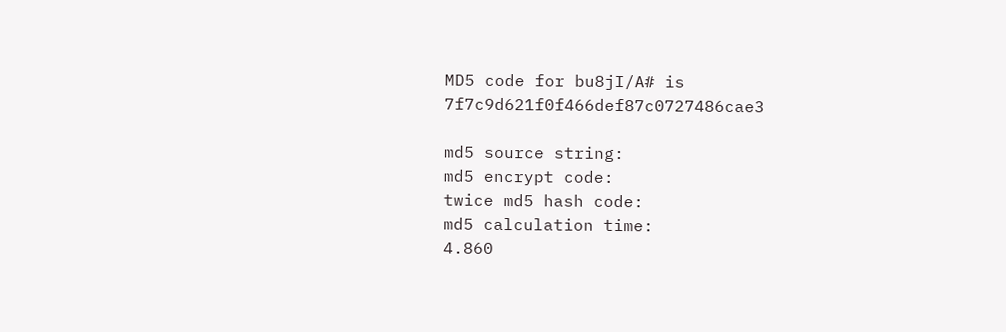MD5 code for bu8jI/A# is 7f7c9d621f0f466def87c0727486cae3

md5 source string:
md5 encrypt code:
twice md5 hash code:
md5 calculation time:
4.860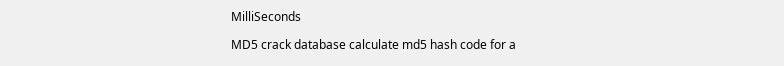MilliSeconds

MD5 crack database calculate md5 hash code for a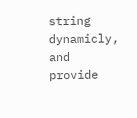string dynamicly, and provide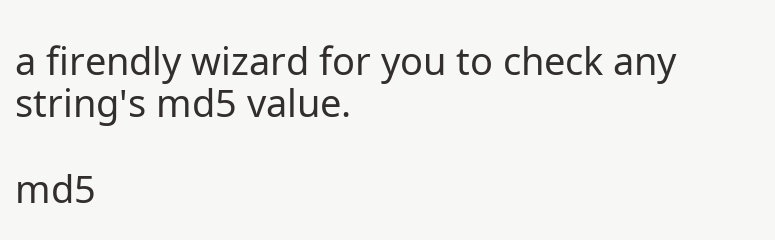a firendly wizard for you to check any string's md5 value.

md5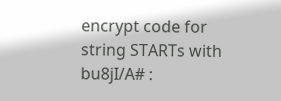encrypt code for string STARTs with bu8jI/A# :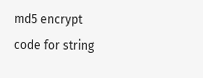md5 encrypt code for string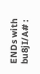ENDs with bu8jI/A# :